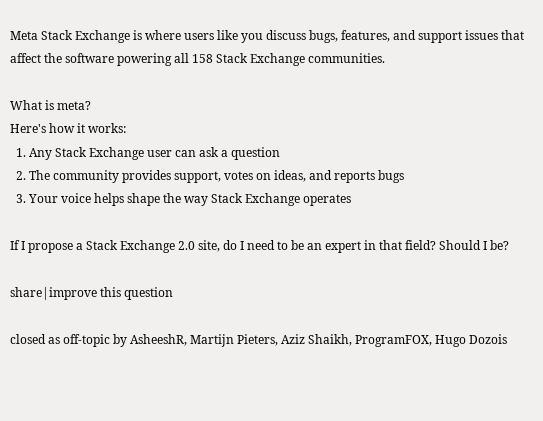Meta Stack Exchange is where users like you discuss bugs, features, and support issues that affect the software powering all 158 Stack Exchange communities.

What is meta?
Here's how it works:
  1. Any Stack Exchange user can ask a question
  2. The community provides support, votes on ideas, and reports bugs
  3. Your voice helps shape the way Stack Exchange operates

If I propose a Stack Exchange 2.0 site, do I need to be an expert in that field? Should I be?

share|improve this question

closed as off-topic by AsheeshR, Martijn Pieters, Aziz Shaikh, ProgramFOX, Hugo Dozois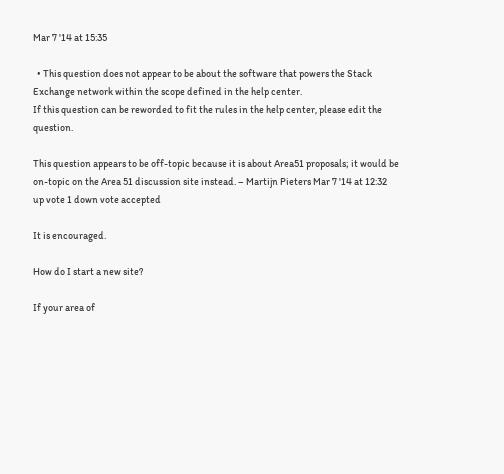Mar 7 '14 at 15:35

  • This question does not appear to be about the software that powers the Stack Exchange network within the scope defined in the help center.
If this question can be reworded to fit the rules in the help center, please edit the question.

This question appears to be off-topic because it is about Area51 proposals; it would be on-topic on the Area 51 discussion site instead. – Martijn Pieters Mar 7 '14 at 12:32
up vote 1 down vote accepted

It is encouraged.

How do I start a new site?

If your area of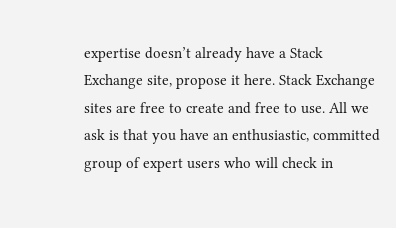expertise doesn’t already have a Stack Exchange site, propose it here. Stack Exchange sites are free to create and free to use. All we ask is that you have an enthusiastic, committed group of expert users who will check in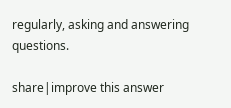regularly, asking and answering questions.

share|improve this answer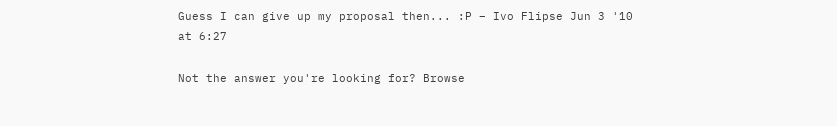Guess I can give up my proposal then... :P – Ivo Flipse Jun 3 '10 at 6:27

Not the answer you're looking for? Browse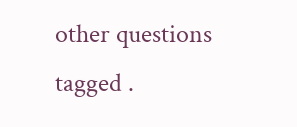other questions tagged .